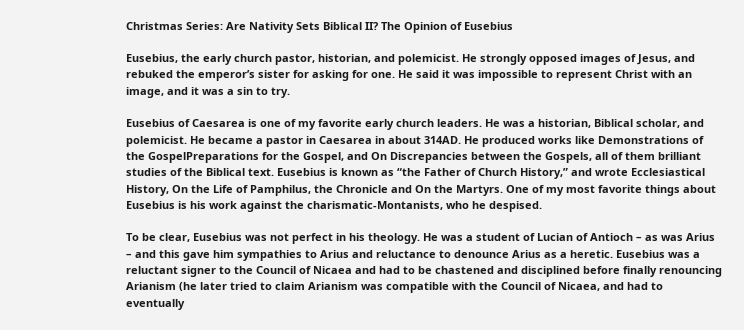Christmas Series: Are Nativity Sets Biblical II? The Opinion of Eusebius

Eusebius, the early church pastor, historian, and polemicist. He strongly opposed images of Jesus, and rebuked the emperor’s sister for asking for one. He said it was impossible to represent Christ with an image, and it was a sin to try.

Eusebius of Caesarea is one of my favorite early church leaders. He was a historian, Biblical scholar, and polemicist. He became a pastor in Caesarea in about 314AD. He produced works like Demonstrations of the GospelPreparations for the Gospel, and On Discrepancies between the Gospels, all of them brilliant studies of the Biblical text. Eusebius is known as “the Father of Church History,” and wrote Ecclesiastical History, On the Life of Pamphilus, the Chronicle and On the Martyrs. One of my most favorite things about Eusebius is his work against the charismatic-Montanists, who he despised.

To be clear, Eusebius was not perfect in his theology. He was a student of Lucian of Antioch – as was Arius – and this gave him sympathies to Arius and reluctance to denounce Arius as a heretic. Eusebius was a reluctant signer to the Council of Nicaea and had to be chastened and disciplined before finally renouncing Arianism (he later tried to claim Arianism was compatible with the Council of Nicaea, and had to eventually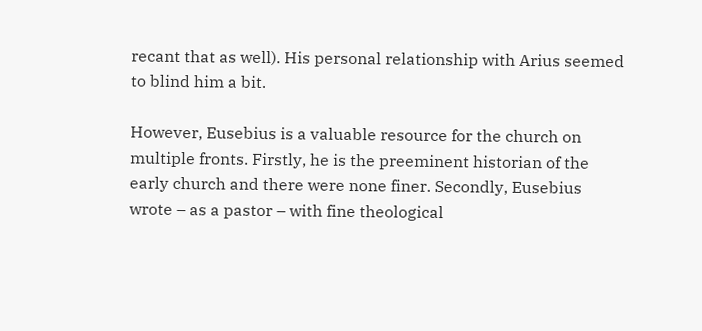recant that as well). His personal relationship with Arius seemed to blind him a bit.

However, Eusebius is a valuable resource for the church on multiple fronts. Firstly, he is the preeminent historian of the early church and there were none finer. Secondly, Eusebius wrote – as a pastor – with fine theological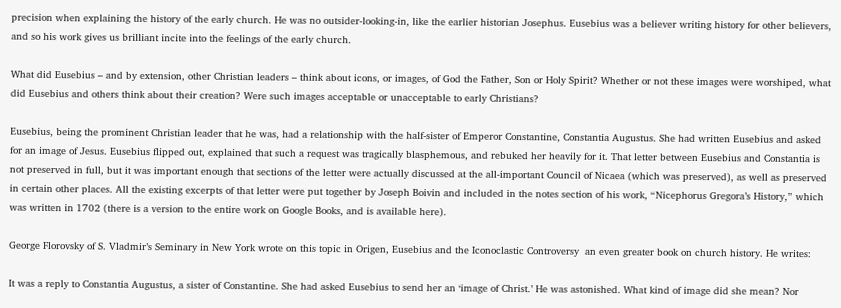precision when explaining the history of the early church. He was no outsider-looking-in, like the earlier historian Josephus. Eusebius was a believer writing history for other believers, and so his work gives us brilliant incite into the feelings of the early church.

What did Eusebius – and by extension, other Christian leaders – think about icons, or images, of God the Father, Son or Holy Spirit? Whether or not these images were worshiped, what did Eusebius and others think about their creation? Were such images acceptable or unacceptable to early Christians?

Eusebius, being the prominent Christian leader that he was, had a relationship with the half-sister of Emperor Constantine, Constantia Augustus. She had written Eusebius and asked for an image of Jesus. Eusebius flipped out, explained that such a request was tragically blasphemous, and rebuked her heavily for it. That letter between Eusebius and Constantia is not preserved in full, but it was important enough that sections of the letter were actually discussed at the all-important Council of Nicaea (which was preserved), as well as preserved in certain other places. All the existing excerpts of that letter were put together by Joseph Boivin and included in the notes section of his work, “Nicephorus Gregora’s History,” which was written in 1702 (there is a version to the entire work on Google Books, and is available here).

George Florovsky of S. Vladmir’s Seminary in New York wrote on this topic in Origen, Eusebius and the Iconoclastic Controversy  an even greater book on church history. He writes:

It was a reply to Constantia Augustus, a sister of Constantine. She had asked Eusebius to send her an ‘image of Christ.’ He was astonished. What kind of image did she mean? Nor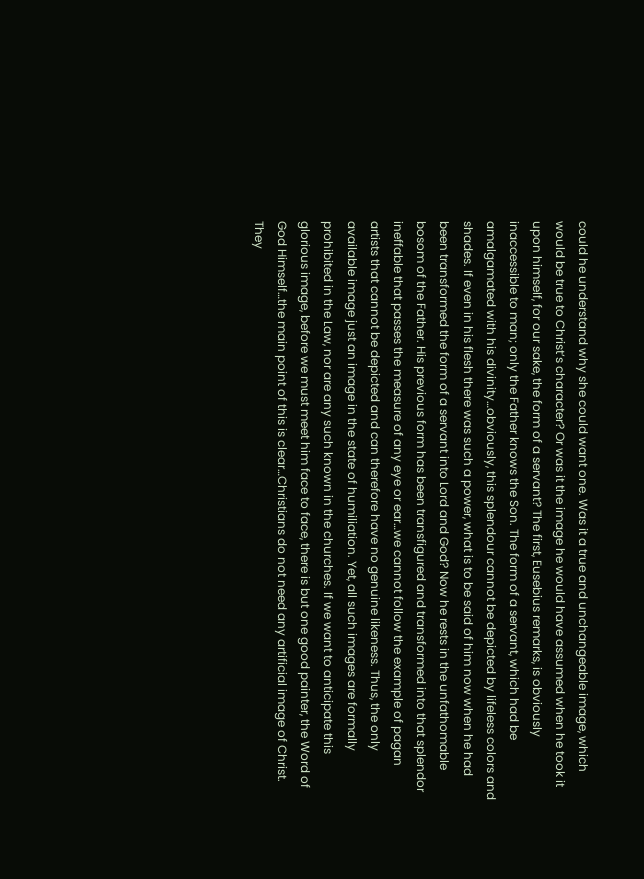could he understand why she could want one. Was it a true and unchangeable image, which would be true to Christ’s character? Or was it the image he would have assumed when he took it upon himself, for our sake, the form of a servant? The first, Eusebius remarks, is obviously inaccessible to man; only the Father knows the Son. The form of a servant, which had be amalgamated with his divinity…obviously, this splendour cannot be depicted by lifeless colors and shades. If even in his flesh there was such a power, what is to be said of him now when he had been transformed the form of a servant into Lord and God? Now he rests in the unfathomable bosom of the Father. His previous form has been transfigured and transformed into that splendor ineffable that passes the measure of any eye or ear…we cannot follow the example of pagan artists that cannot be depicted and can therefore have no genuine likeness. Thus, the only available image just an image in the state of humiliation. Yet, all such images are formally prohibited in the Law, nor are any such known in the churches. If we want to anticipate this glorious image, before we must meet him face to face, there is but one good painter, the Word of God Himself…the main point of this is clear…Christians do not need any artificial image of Christ. They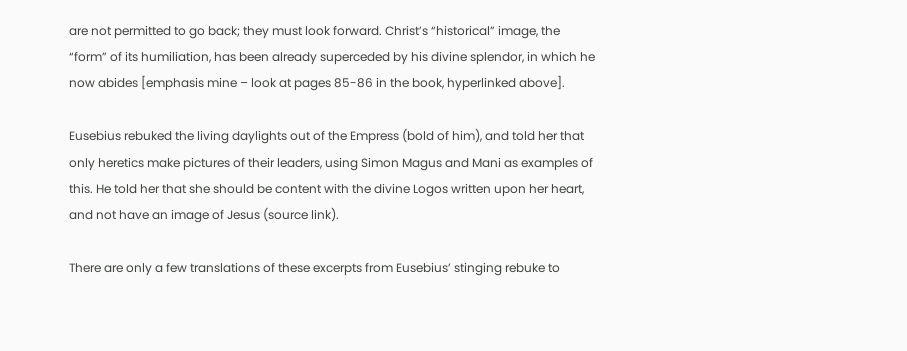are not permitted to go back; they must look forward. Christ’s “historical” image, the “form” of its humiliation, has been already superceded by his divine splendor, in which he now abides [emphasis mine – look at pages 85-86 in the book, hyperlinked above].

Eusebius rebuked the living daylights out of the Empress (bold of him), and told her that only heretics make pictures of their leaders, using Simon Magus and Mani as examples of this. He told her that she should be content with the divine Logos written upon her heart, and not have an image of Jesus (source link).

There are only a few translations of these excerpts from Eusebius’ stinging rebuke to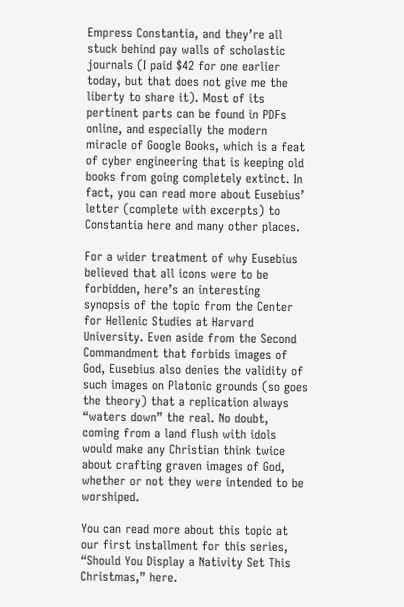Empress Constantia, and they’re all stuck behind pay walls of scholastic journals (I paid $42 for one earlier today, but that does not give me the liberty to share it). Most of its pertinent parts can be found in PDFs online, and especially the modern miracle of Google Books, which is a feat of cyber engineering that is keeping old books from going completely extinct. In fact, you can read more about Eusebius’ letter (complete with excerpts) to Constantia here and many other places.

For a wider treatment of why Eusebius believed that all icons were to be forbidden, here’s an interesting synopsis of the topic from the Center for Hellenic Studies at Harvard University. Even aside from the Second Commandment that forbids images of God, Eusebius also denies the validity of such images on Platonic grounds (so goes the theory) that a replication always “waters down” the real. No doubt, coming from a land flush with idols would make any Christian think twice about crafting graven images of God, whether or not they were intended to be worshiped.

You can read more about this topic at our first installment for this series, “Should You Display a Nativity Set This Christmas,” here.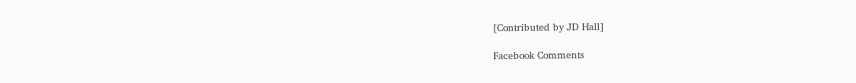[Contributed by JD Hall]

Facebook Comments